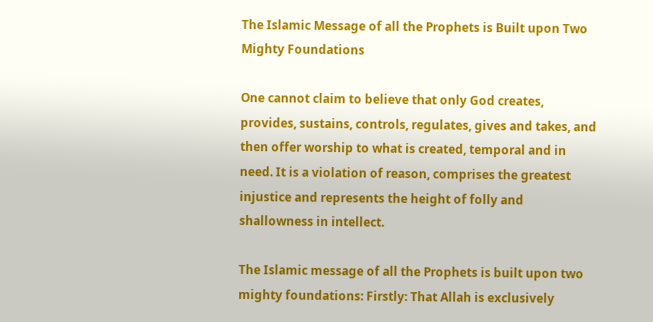The Islamic Message of all the Prophets is Built upon Two Mighty Foundations

One cannot claim to believe that only God creates, provides, sustains, controls, regulates, gives and takes, and then offer worship to what is created, temporal and in need. It is a violation of reason, comprises the greatest injustice and represents the height of folly and shallowness in intellect.

The Islamic message of all the Prophets is built upon two mighty foundations: Firstly: That Allah is exclusively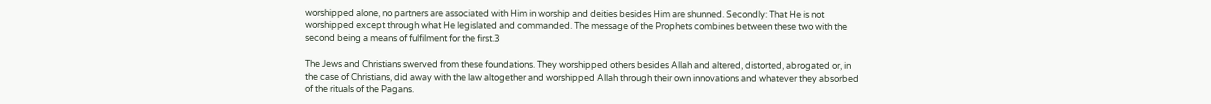worshipped alone, no partners are associated with Him in worship and deities besides Him are shunned. Secondly: That He is not worshipped except through what He legislated and commanded. The message of the Prophets combines between these two with the second being a means of fulfilment for the first.3

The Jews and Christians swerved from these foundations. They worshipped others besides Allah and altered, distorted, abrogated or, in the case of Christians, did away with the law altogether and worshipped Allah through their own innovations and whatever they absorbed of the rituals of the Pagans.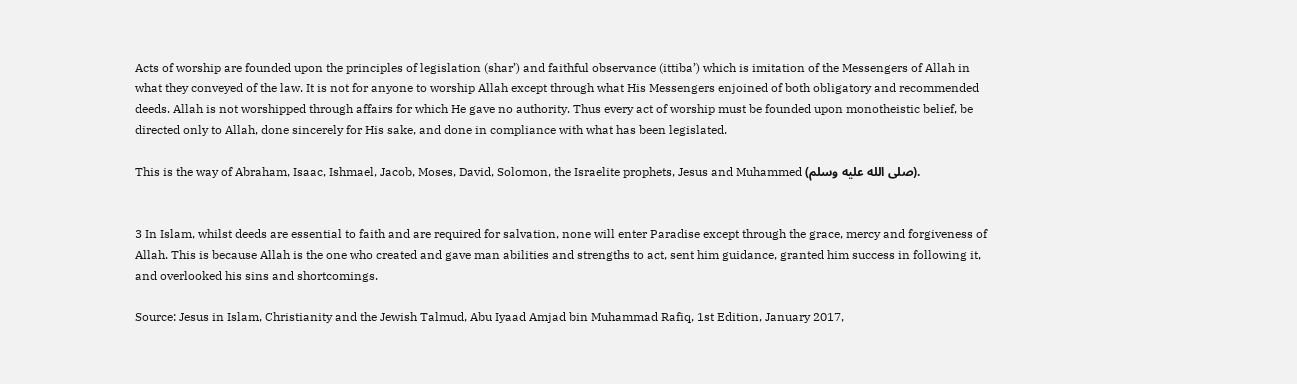Acts of worship are founded upon the principles of legislation (shar’) and faithful observance (ittiba’) which is imitation of the Messengers of Allah in what they conveyed of the law. It is not for anyone to worship Allah except through what His Messengers enjoined of both obligatory and recommended deeds. Allah is not worshipped through affairs for which He gave no authority. Thus every act of worship must be founded upon monotheistic belief, be directed only to Allah, done sincerely for His sake, and done in compliance with what has been legislated.

This is the way of Abraham, Isaac, Ishmael, Jacob, Moses, David, Solomon, the Israelite prophets, Jesus and Muhammed (صلى الله عليه وسلم).


3 In Islam, whilst deeds are essential to faith and are required for salvation, none will enter Paradise except through the grace, mercy and forgiveness of Allah. This is because Allah is the one who created and gave man abilities and strengths to act, sent him guidance, granted him success in following it, and overlooked his sins and shortcomings.

Source: Jesus in Islam, Christianity and the Jewish Talmud, Abu Iyaad Amjad bin Muhammad Rafiq, 1st Edition, January 2017,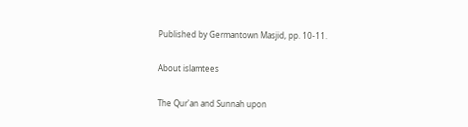Published by Germantown Masjid, pp. 10-11.

About islamtees

The Qur'an and Sunnah upon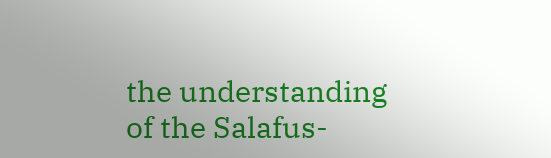the understanding of the Salafus-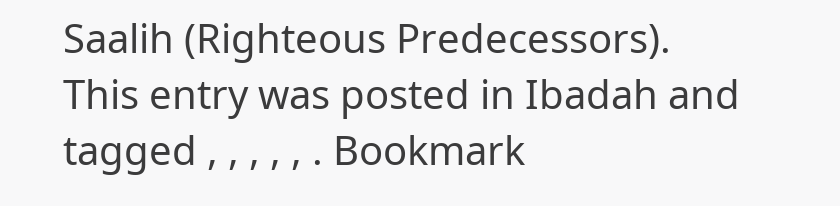Saalih (Righteous Predecessors).
This entry was posted in Ibadah and tagged , , , , , . Bookmark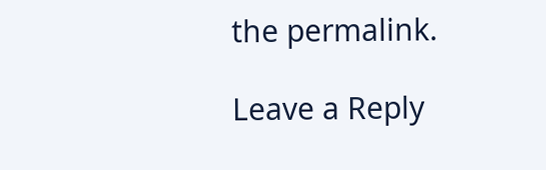the permalink.

Leave a Reply